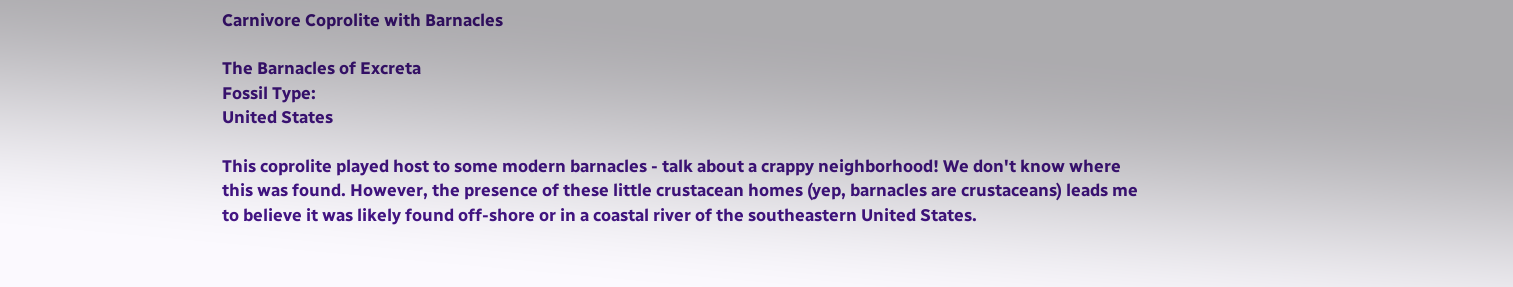Carnivore Coprolite with Barnacles

The Barnacles of Excreta
Fossil Type:
United States

This coprolite played host to some modern barnacles - talk about a crappy neighborhood! We don't know where this was found. However, the presence of these little crustacean homes (yep, barnacles are crustaceans) leads me to believe it was likely found off-shore or in a coastal river of the southeastern United States.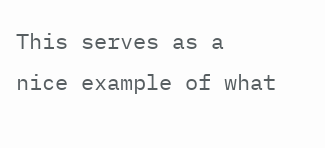This serves as a nice example of what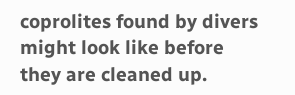coprolites found by divers might look like before they are cleaned up.